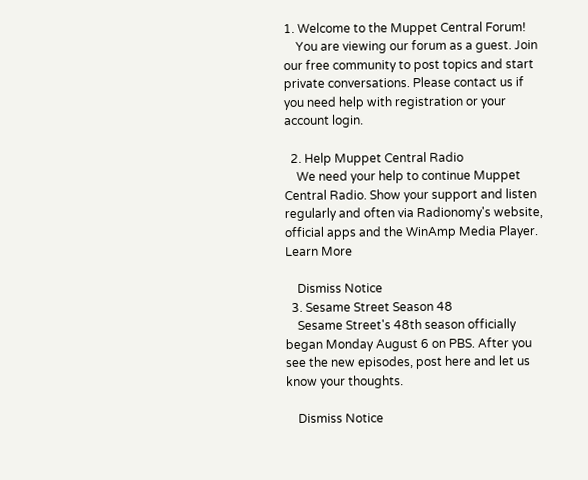1. Welcome to the Muppet Central Forum!
    You are viewing our forum as a guest. Join our free community to post topics and start private conversations. Please contact us if you need help with registration or your account login.

  2. Help Muppet Central Radio
    We need your help to continue Muppet Central Radio. Show your support and listen regularly and often via Radionomy's website, official apps and the WinAmp Media Player. Learn More

    Dismiss Notice
  3. Sesame Street Season 48
    Sesame Street's 48th season officially began Monday August 6 on PBS. After you see the new episodes, post here and let us know your thoughts.

    Dismiss Notice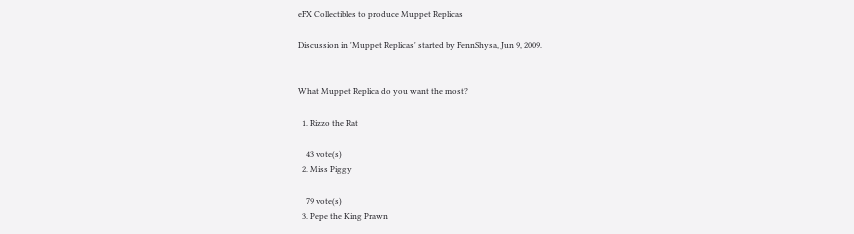eFX Collectibles to produce Muppet Replicas

Discussion in 'Muppet Replicas' started by FennShysa, Jun 9, 2009.


What Muppet Replica do you want the most?

  1. Rizzo the Rat

    43 vote(s)
  2. Miss Piggy

    79 vote(s)
  3. Pepe the King Prawn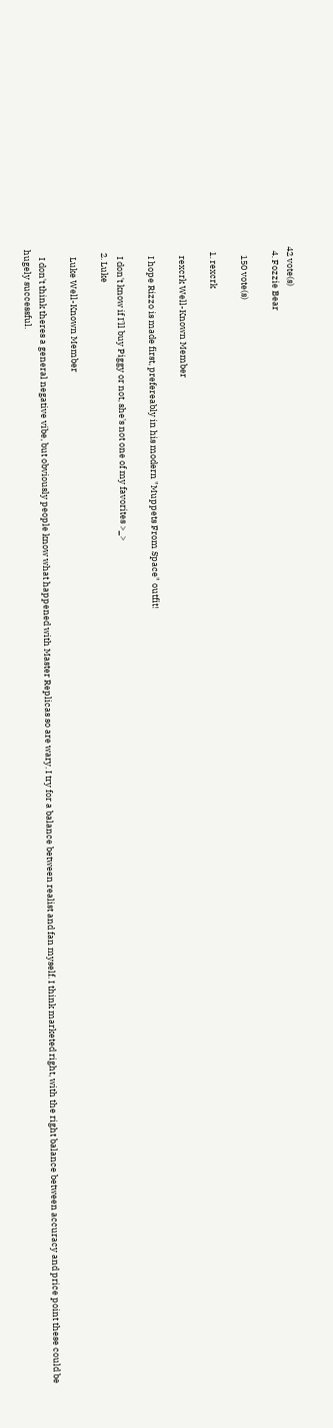42 vote(s)
  4. Fozzie Bear

    150 vote(s)

  1. rexcrk

    rexcrk Well-Known Member

    I hope Rizzo is made first, prefereably in his modern "Muppets From Space" outfit!

    I don't know if I'll buy Piggy or not, she's not one of my favorites >_>
  2. Luke

    Luke Well-Known Member

    I don't think theres a general negative vibe, but obviously people know what happened with Master Replicas so are wary. I try for a balance between realist and fan myself. I think marketed right, with the right balance between accuracy and price point these could be hugely successful.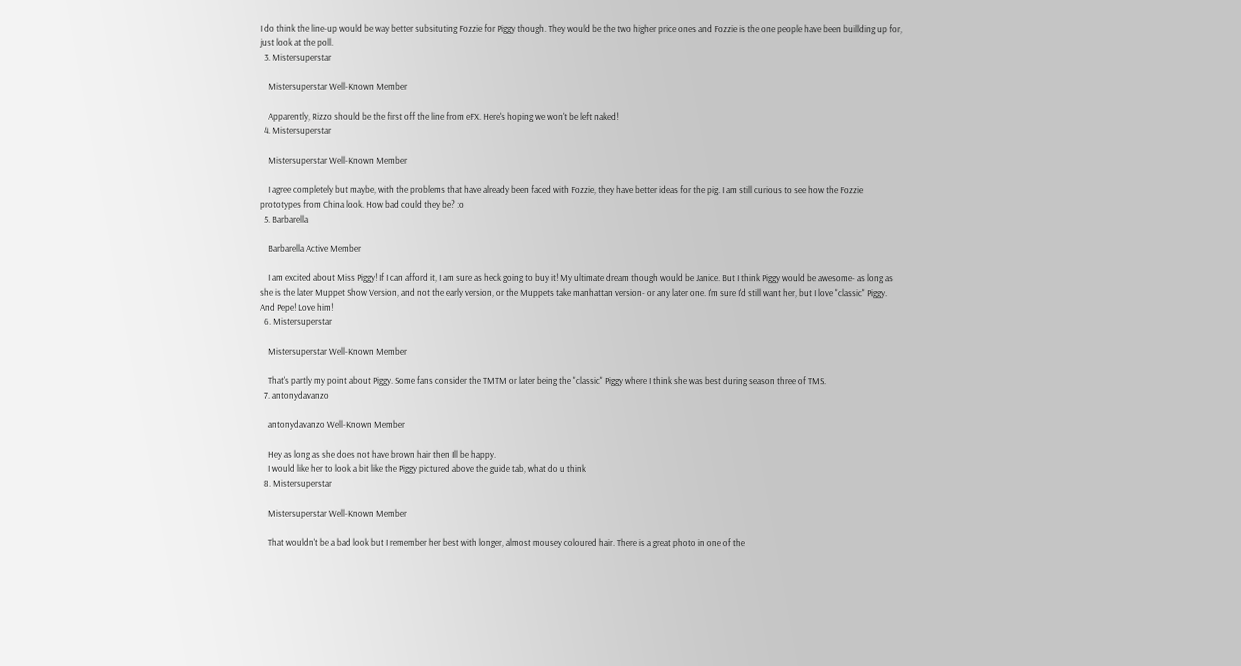I do think the line-up would be way better subsituting Fozzie for Piggy though. They would be the two higher price ones and Fozzie is the one people have been buillding up for, just look at the poll.
  3. Mistersuperstar

    Mistersuperstar Well-Known Member

    Apparently, Rizzo should be the first off the line from eFX. Here's hoping we won't be left naked!
  4. Mistersuperstar

    Mistersuperstar Well-Known Member

    I agree completely but maybe, with the problems that have already been faced with Fozzie, they have better ideas for the pig. I am still curious to see how the Fozzie prototypes from China look. How bad could they be? :o
  5. Barbarella

    Barbarella Active Member

    I am excited about Miss Piggy! If I can afford it, I am sure as heck going to buy it! My ultimate dream though would be Janice. But I think Piggy would be awesome- as long as she is the later Muppet Show Version, and not the early version, or the Muppets take manhattan version- or any later one. I'm sure I'd still want her, but I love "classic" Piggy. And Pepe! Love him!
  6. Mistersuperstar

    Mistersuperstar Well-Known Member

    That's partly my point about Piggy. Some fans consider the TMTM or later being the "classic" Piggy where I think she was best during season three of TMS.
  7. antonydavanzo

    antonydavanzo Well-Known Member

    Hey as long as she does not have brown hair then Ill be happy.
    I would like her to look a bit like the Piggy pictured above the guide tab, what do u think
  8. Mistersuperstar

    Mistersuperstar Well-Known Member

    That wouldn't be a bad look but I remember her best with longer, almost mousey coloured hair. There is a great photo in one of the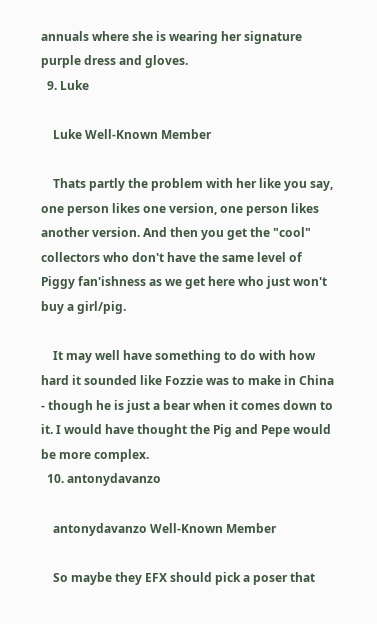annuals where she is wearing her signature purple dress and gloves.
  9. Luke

    Luke Well-Known Member

    Thats partly the problem with her like you say, one person likes one version, one person likes another version. And then you get the "cool" collectors who don't have the same level of Piggy fan'ishness as we get here who just won't buy a girl/pig.

    It may well have something to do with how hard it sounded like Fozzie was to make in China - though he is just a bear when it comes down to it. I would have thought the Pig and Pepe would be more complex.
  10. antonydavanzo

    antonydavanzo Well-Known Member

    So maybe they EFX should pick a poser that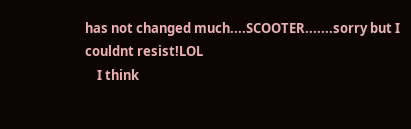has not changed much....SCOOTER.......sorry but I couldnt resist!LOL
    I think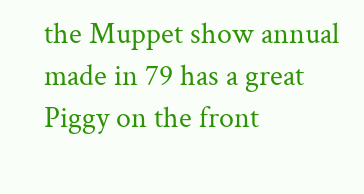the Muppet show annual made in 79 has a great Piggy on the front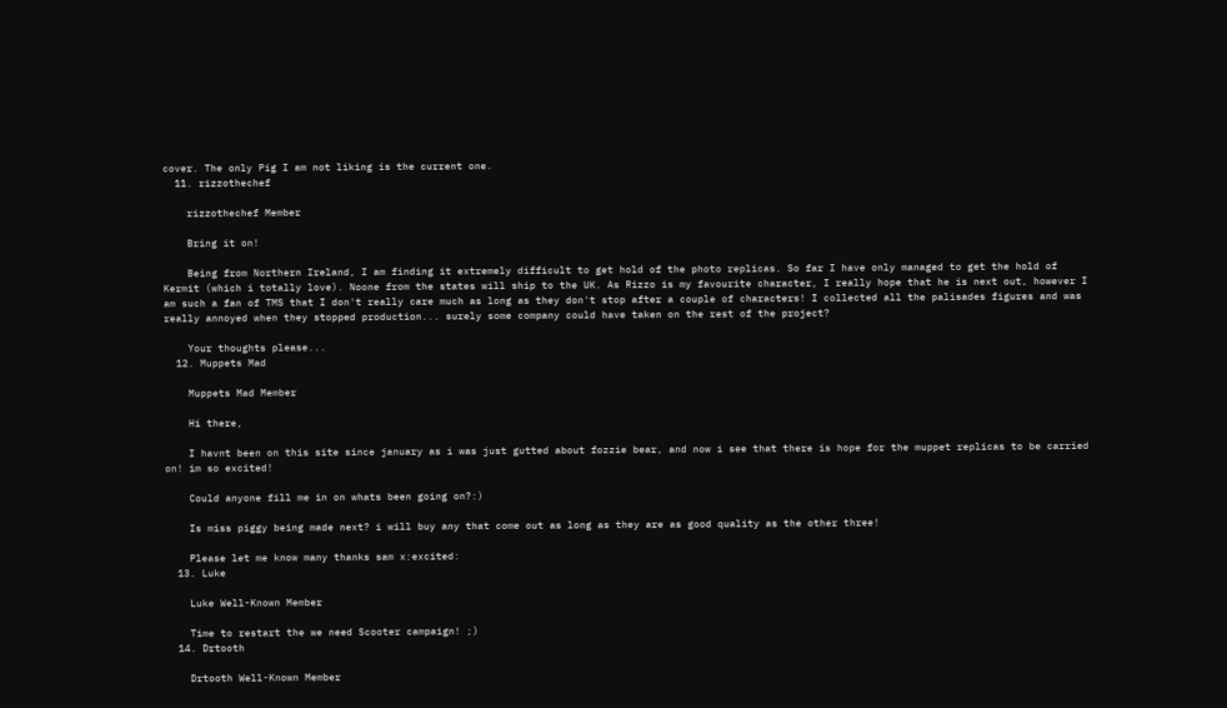cover. The only Pig I am not liking is the current one.
  11. rizzothechef

    rizzothechef Member

    Bring it on!

    Being from Northern Ireland, I am finding it extremely difficult to get hold of the photo replicas. So far I have only managed to get the hold of Kermit (which i totally love). Noone from the states will ship to the UK. As Rizzo is my favourite character, I really hope that he is next out, however I am such a fan of TMS that I don't really care much as long as they don't stop after a couple of characters! I collected all the palisades figures and was really annoyed when they stopped production... surely some company could have taken on the rest of the project?

    Your thoughts please...
  12. Muppets Mad

    Muppets Mad Member

    Hi there,

    I havnt been on this site since january as i was just gutted about fozzie bear, and now i see that there is hope for the muppet replicas to be carried on! im so excited!

    Could anyone fill me in on whats been going on?:)

    Is miss piggy being made next? i will buy any that come out as long as they are as good quality as the other three!

    Please let me know many thanks sam x:excited:
  13. Luke

    Luke Well-Known Member

    Time to restart the we need Scooter campaign! ;)
  14. Drtooth

    Drtooth Well-Known Member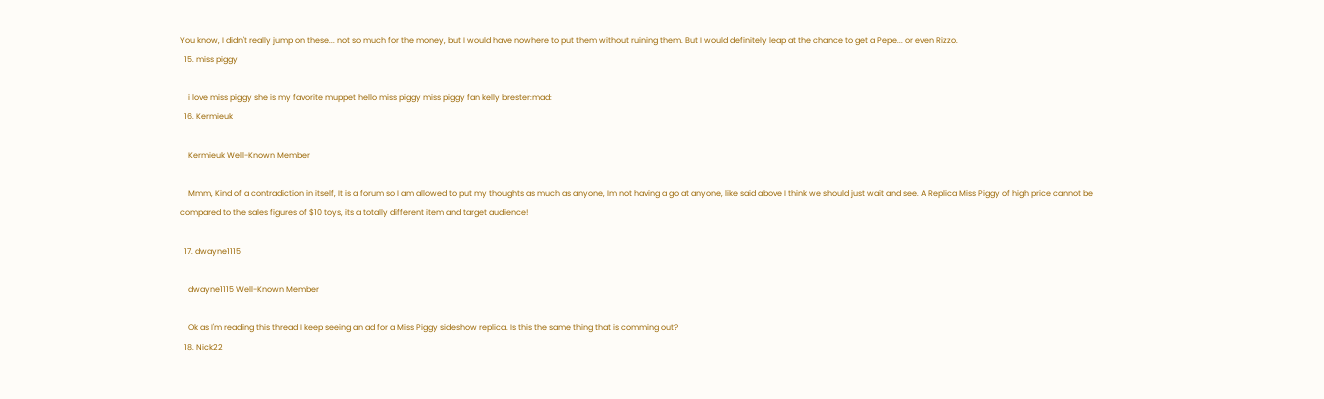You know, I didn't really jump on these... not so much for the money, but I would have nowhere to put them without ruining them. But I would definitely leap at the chance to get a Pepe... or even Rizzo.
  15. miss piggy

    i love miss piggy she is my favorite muppet hello miss piggy miss piggy fan kelly brester:mad:
  16. Kermieuk

    Kermieuk Well-Known Member

    Mmm, Kind of a contradiction in itself, It is a forum so I am allowed to put my thoughts as much as anyone, Im not having a go at anyone, like said above I think we should just wait and see. A Replica Miss Piggy of high price cannot be compared to the sales figures of $10 toys, its a totally different item and target audience!

  17. dwayne1115

    dwayne1115 Well-Known Member

    Ok as I'm reading this thread I keep seeing an ad for a Miss Piggy sideshow replica. Is this the same thing that is comming out?
  18. Nick22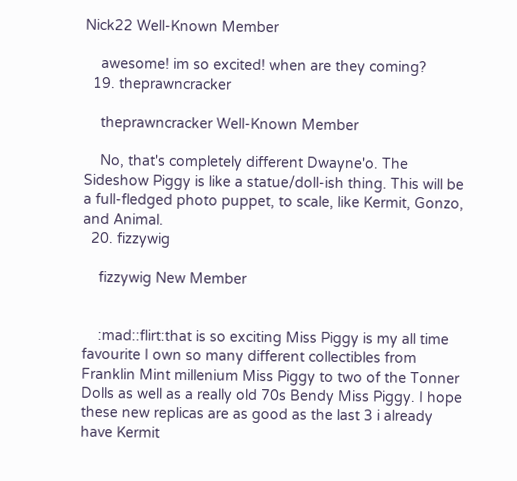Nick22 Well-Known Member

    awesome! im so excited! when are they coming?
  19. theprawncracker

    theprawncracker Well-Known Member

    No, that's completely different Dwayne'o. The Sideshow Piggy is like a statue/doll-ish thing. This will be a full-fledged photo puppet, to scale, like Kermit, Gonzo, and Animal.
  20. fizzywig

    fizzywig New Member


    :mad::flirt:that is so exciting Miss Piggy is my all time favourite I own so many different collectibles from Franklin Mint millenium Miss Piggy to two of the Tonner Dolls as well as a really old 70s Bendy Miss Piggy. I hope these new replicas are as good as the last 3 i already have Kermit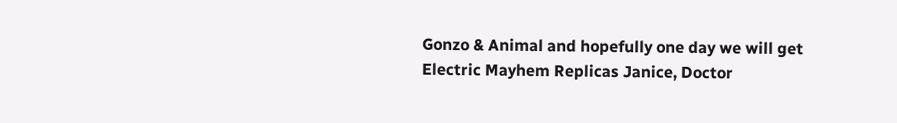Gonzo & Animal and hopefully one day we will get Electric Mayhem Replicas Janice, Doctor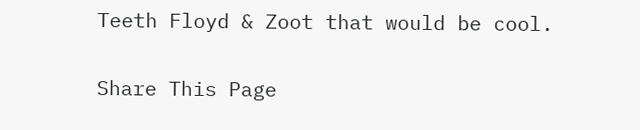Teeth Floyd & Zoot that would be cool.

Share This Page